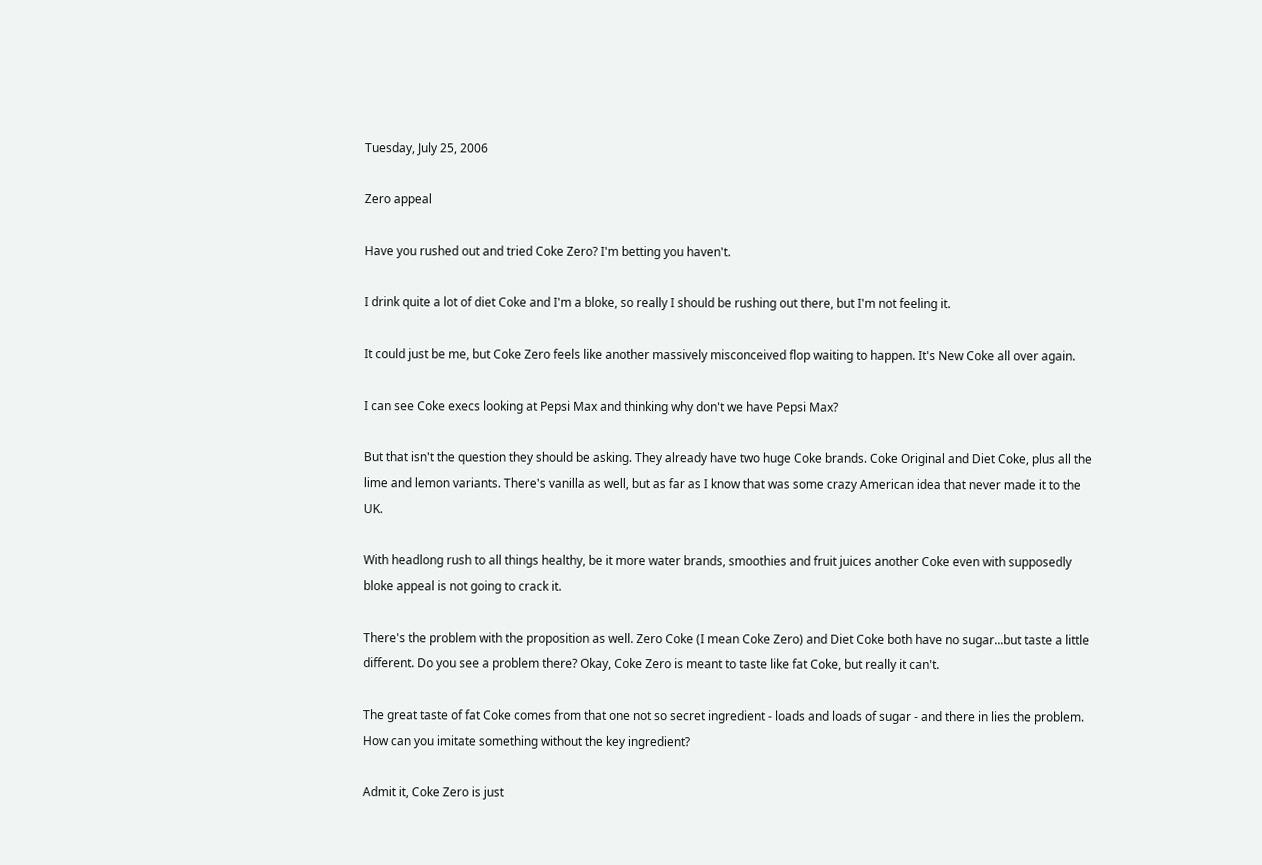Tuesday, July 25, 2006

Zero appeal

Have you rushed out and tried Coke Zero? I'm betting you haven't.

I drink quite a lot of diet Coke and I'm a bloke, so really I should be rushing out there, but I'm not feeling it.

It could just be me, but Coke Zero feels like another massively misconceived flop waiting to happen. It's New Coke all over again.

I can see Coke execs looking at Pepsi Max and thinking why don't we have Pepsi Max?

But that isn't the question they should be asking. They already have two huge Coke brands. Coke Original and Diet Coke, plus all the lime and lemon variants. There's vanilla as well, but as far as I know that was some crazy American idea that never made it to the UK.

With headlong rush to all things healthy, be it more water brands, smoothies and fruit juices another Coke even with supposedly bloke appeal is not going to crack it.

There's the problem with the proposition as well. Zero Coke (I mean Coke Zero) and Diet Coke both have no sugar...but taste a little different. Do you see a problem there? Okay, Coke Zero is meant to taste like fat Coke, but really it can't.

The great taste of fat Coke comes from that one not so secret ingredient - loads and loads of sugar - and there in lies the problem. How can you imitate something without the key ingredient?

Admit it, Coke Zero is just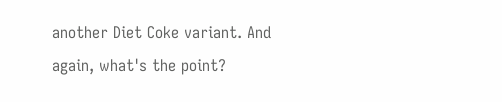another Diet Coke variant. And again, what's the point?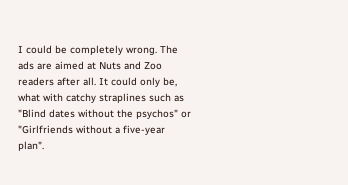I could be completely wrong. The ads are aimed at Nuts and Zoo readers after all. It could only be, what with catchy straplines such as "Blind dates without the psychos" or "Girlfriends without a five-year plan".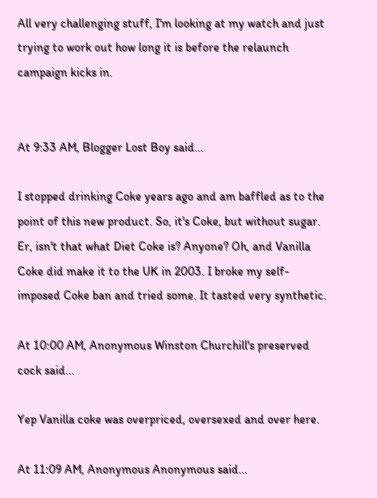All very challenging stuff, I'm looking at my watch and just trying to work out how long it is before the relaunch campaign kicks in.


At 9:33 AM, Blogger Lost Boy said...

I stopped drinking Coke years ago and am baffled as to the point of this new product. So, it's Coke, but without sugar. Er, isn't that what Diet Coke is? Anyone? Oh, and Vanilla Coke did make it to the UK in 2003. I broke my self-imposed Coke ban and tried some. It tasted very synthetic.

At 10:00 AM, Anonymous Winston Churchill's preserved cock said...

Yep Vanilla coke was overpriced, oversexed and over here.

At 11:09 AM, Anonymous Anonymous said...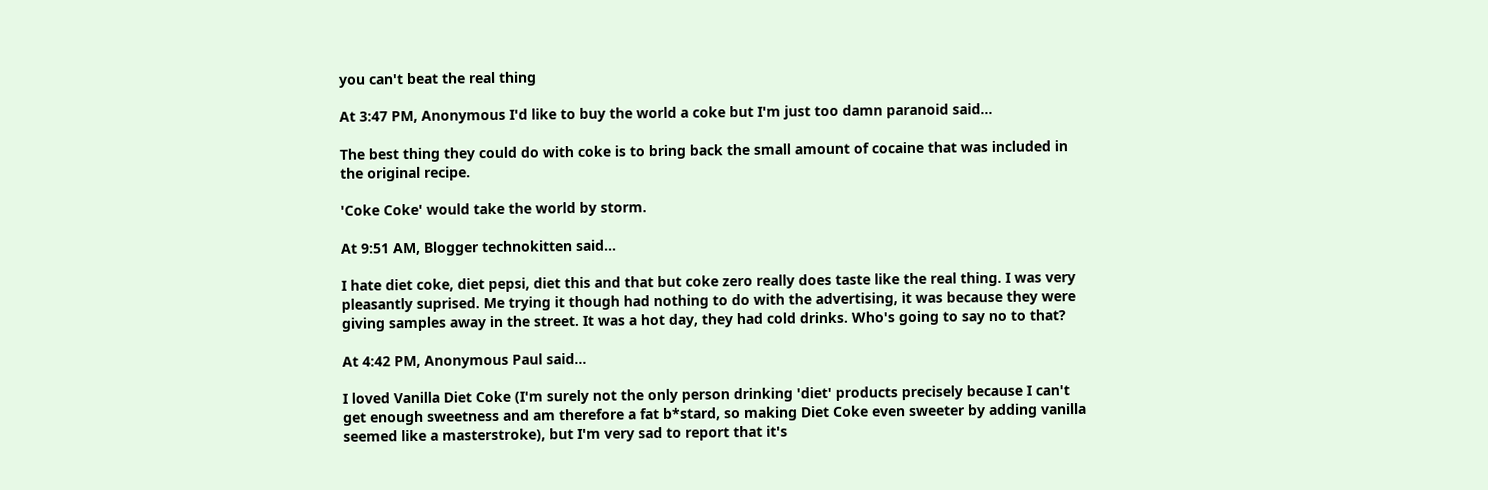you can't beat the real thing

At 3:47 PM, Anonymous I'd like to buy the world a coke but I'm just too damn paranoid said...

The best thing they could do with coke is to bring back the small amount of cocaine that was included in the original recipe.

'Coke Coke' would take the world by storm.

At 9:51 AM, Blogger technokitten said...

I hate diet coke, diet pepsi, diet this and that but coke zero really does taste like the real thing. I was very pleasantly suprised. Me trying it though had nothing to do with the advertising, it was because they were giving samples away in the street. It was a hot day, they had cold drinks. Who's going to say no to that?

At 4:42 PM, Anonymous Paul said...

I loved Vanilla Diet Coke (I'm surely not the only person drinking 'diet' products precisely because I can't get enough sweetness and am therefore a fat b*stard, so making Diet Coke even sweeter by adding vanilla seemed like a masterstroke), but I'm very sad to report that it's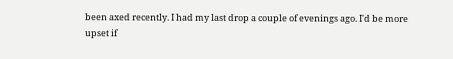been axed recently. I had my last drop a couple of evenings ago. I'd be more upset if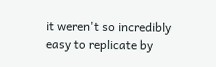it weren't so incredibly easy to replicate by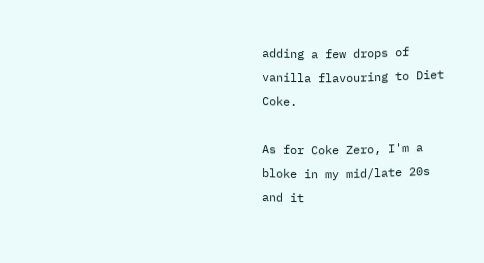adding a few drops of vanilla flavouring to Diet Coke.

As for Coke Zero, I'm a bloke in my mid/late 20s and it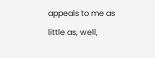appeals to me as little as, well,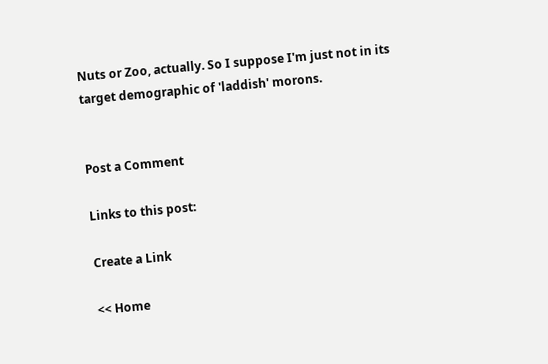Nuts or Zoo, actually. So I suppose I'm just not in its target demographic of 'laddish' morons.


Post a Comment

Links to this post:

Create a Link

<< Home